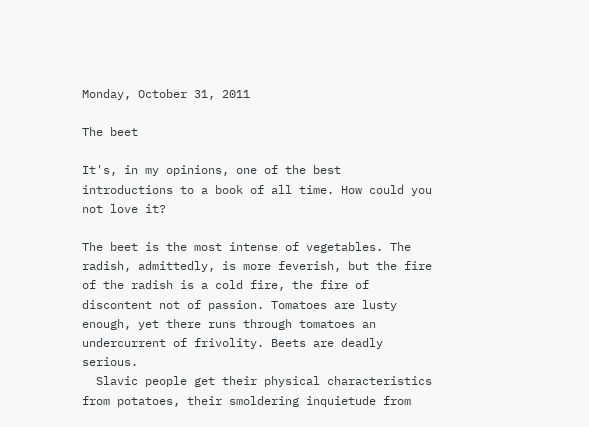Monday, October 31, 2011

The beet

It's, in my opinions, one of the best introductions to a book of all time. How could you not love it?

The beet is the most intense of vegetables. The radish, admittedly, is more feverish, but the fire of the radish is a cold fire, the fire of discontent not of passion. Tomatoes are lusty enough, yet there runs through tomatoes an undercurrent of frivolity. Beets are deadly serious.
  Slavic people get their physical characteristics from potatoes, their smoldering inquietude from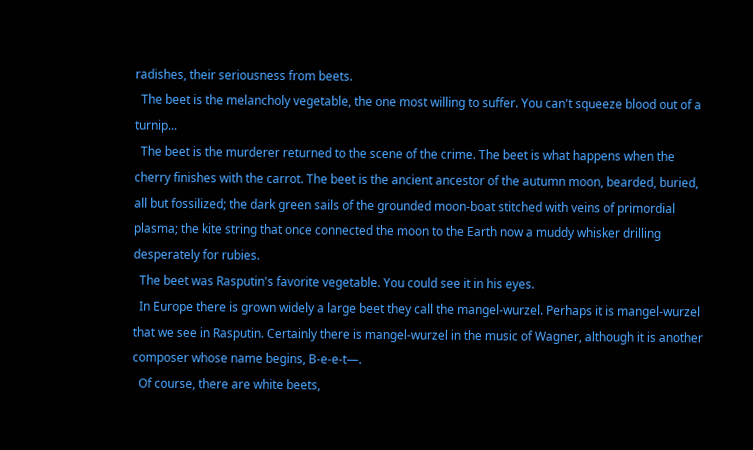radishes, their seriousness from beets.
  The beet is the melancholy vegetable, the one most willing to suffer. You can't squeeze blood out of a turnip...
  The beet is the murderer returned to the scene of the crime. The beet is what happens when the cherry finishes with the carrot. The beet is the ancient ancestor of the autumn moon, bearded, buried, all but fossilized; the dark green sails of the grounded moon-boat stitched with veins of primordial plasma; the kite string that once connected the moon to the Earth now a muddy whisker drilling desperately for rubies.
  The beet was Rasputin's favorite vegetable. You could see it in his eyes.
  In Europe there is grown widely a large beet they call the mangel-wurzel. Perhaps it is mangel-wurzel that we see in Rasputin. Certainly there is mangel-wurzel in the music of Wagner, although it is another composer whose name begins, B-e-e-t—.
  Of course, there are white beets,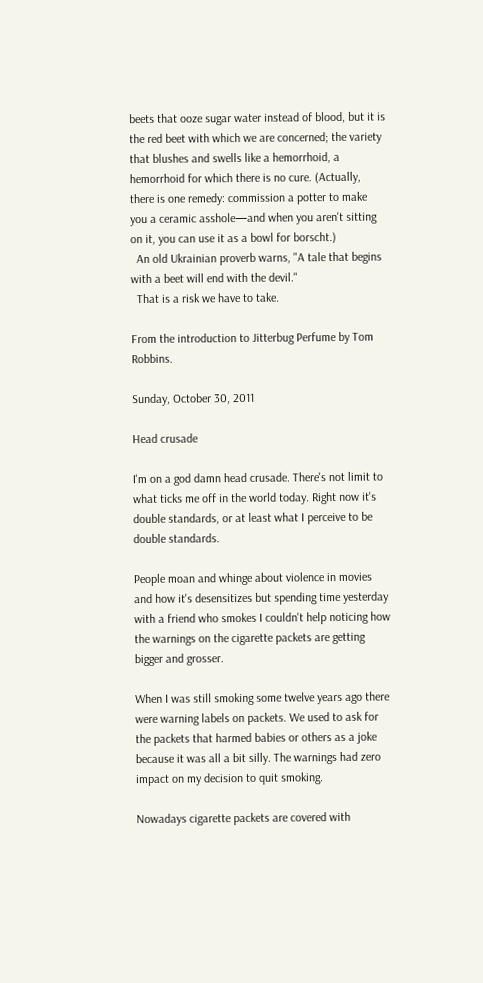beets that ooze sugar water instead of blood, but it is the red beet with which we are concerned; the variety that blushes and swells like a hemorrhoid, a hemorrhoid for which there is no cure. (Actually, there is one remedy: commission a potter to make you a ceramic asshole—and when you aren't sitting on it, you can use it as a bowl for borscht.)
  An old Ukrainian proverb warns, "A tale that begins with a beet will end with the devil."
  That is a risk we have to take.

From the introduction to Jitterbug Perfume by Tom Robbins.

Sunday, October 30, 2011

Head crusade

I'm on a god damn head crusade. There's not limit to what ticks me off in the world today. Right now it's double standards, or at least what I perceive to be double standards.

People moan and whinge about violence in movies and how it's desensitizes but spending time yesterday with a friend who smokes I couldn't help noticing how the warnings on the cigarette packets are getting bigger and grosser.

When I was still smoking some twelve years ago there were warning labels on packets. We used to ask for the packets that harmed babies or others as a joke because it was all a bit silly. The warnings had zero impact on my decision to quit smoking.

Nowadays cigarette packets are covered with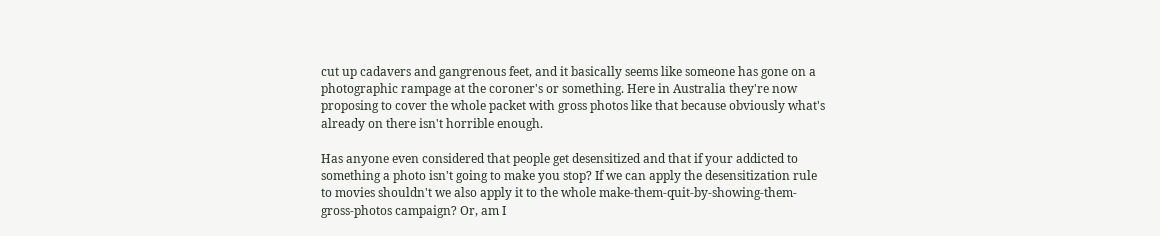cut up cadavers and gangrenous feet, and it basically seems like someone has gone on a photographic rampage at the coroner's or something. Here in Australia they're now proposing to cover the whole packet with gross photos like that because obviously what's already on there isn't horrible enough.

Has anyone even considered that people get desensitized and that if your addicted to something a photo isn't going to make you stop? If we can apply the desensitization rule to movies shouldn't we also apply it to the whole make-them-quit-by-showing-them-gross-photos campaign? Or, am I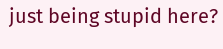just being stupid here?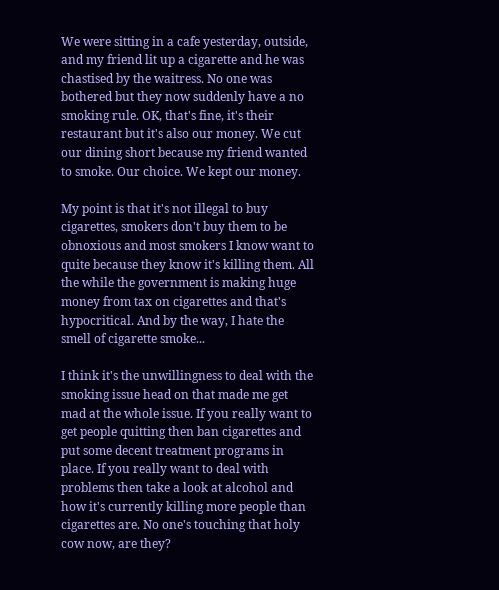We were sitting in a cafe yesterday, outside, and my friend lit up a cigarette and he was chastised by the waitress. No one was bothered but they now suddenly have a no smoking rule. OK, that's fine, it's their restaurant but it's also our money. We cut our dining short because my friend wanted to smoke. Our choice. We kept our money.

My point is that it's not illegal to buy cigarettes, smokers don't buy them to be obnoxious and most smokers I know want to quite because they know it's killing them. All the while the government is making huge money from tax on cigarettes and that's hypocritical. And by the way, I hate the smell of cigarette smoke...

I think it's the unwillingness to deal with the smoking issue head on that made me get mad at the whole issue. If you really want to get people quitting then ban cigarettes and put some decent treatment programs in place. If you really want to deal with problems then take a look at alcohol and how it's currently killing more people than cigarettes are. No one's touching that holy cow now, are they?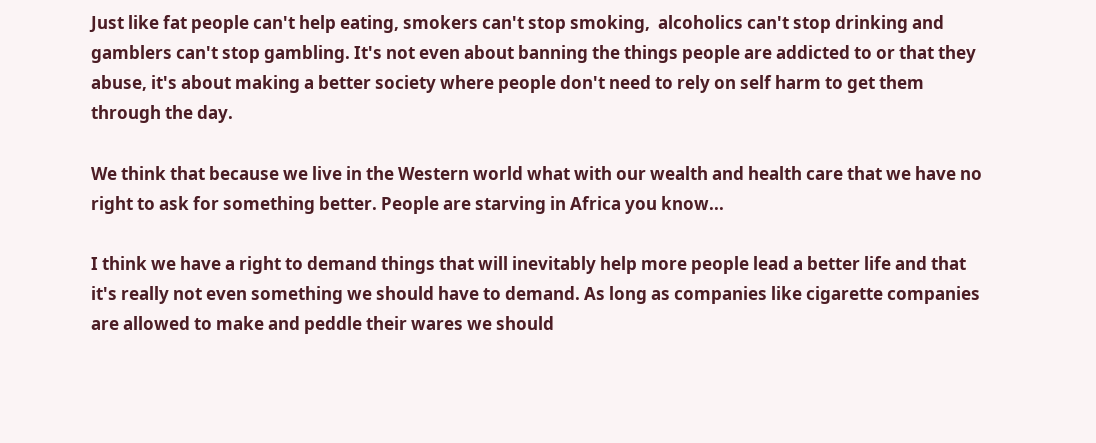Just like fat people can't help eating, smokers can't stop smoking,  alcoholics can't stop drinking and gamblers can't stop gambling. It's not even about banning the things people are addicted to or that they abuse, it's about making a better society where people don't need to rely on self harm to get them through the day.

We think that because we live in the Western world what with our wealth and health care that we have no right to ask for something better. People are starving in Africa you know...

I think we have a right to demand things that will inevitably help more people lead a better life and that it's really not even something we should have to demand. As long as companies like cigarette companies are allowed to make and peddle their wares we should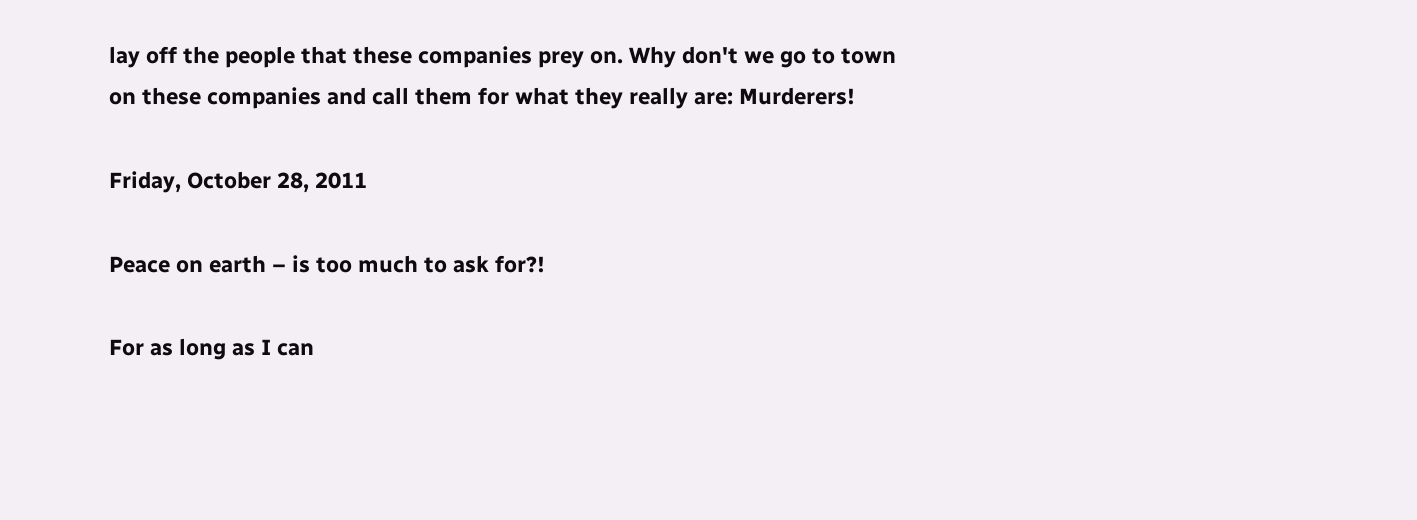lay off the people that these companies prey on. Why don't we go to town on these companies and call them for what they really are: Murderers!

Friday, October 28, 2011

Peace on earth – is too much to ask for?!

For as long as I can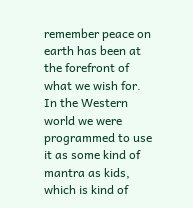remember peace on earth has been at the forefront of what we wish for. In the Western world we were programmed to use it as some kind of mantra as kids, which is kind of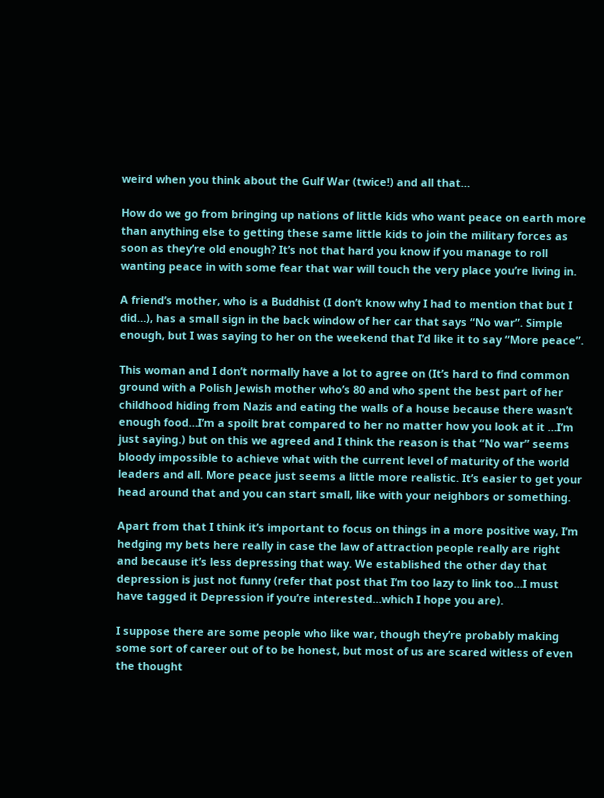weird when you think about the Gulf War (twice!) and all that…

How do we go from bringing up nations of little kids who want peace on earth more than anything else to getting these same little kids to join the military forces as soon as they’re old enough? It’s not that hard you know if you manage to roll wanting peace in with some fear that war will touch the very place you’re living in.

A friend’s mother, who is a Buddhist (I don’t know why I had to mention that but I did…), has a small sign in the back window of her car that says “No war”. Simple enough, but I was saying to her on the weekend that I’d like it to say “More peace”.

This woman and I don’t normally have a lot to agree on (It’s hard to find common ground with a Polish Jewish mother who’s 80 and who spent the best part of her childhood hiding from Nazis and eating the walls of a house because there wasn’t enough food…I’m a spoilt brat compared to her no matter how you look at it …I’m just saying.) but on this we agreed and I think the reason is that “No war” seems bloody impossible to achieve what with the current level of maturity of the world leaders and all. More peace just seems a little more realistic. It’s easier to get your head around that and you can start small, like with your neighbors or something.

Apart from that I think it’s important to focus on things in a more positive way, I’m hedging my bets here really in case the law of attraction people really are right and because it’s less depressing that way. We established the other day that depression is just not funny (refer that post that I’m too lazy to link too...I must have tagged it Depression if you’re interested…which I hope you are).

I suppose there are some people who like war, though they’re probably making some sort of career out of to be honest, but most of us are scared witless of even the thought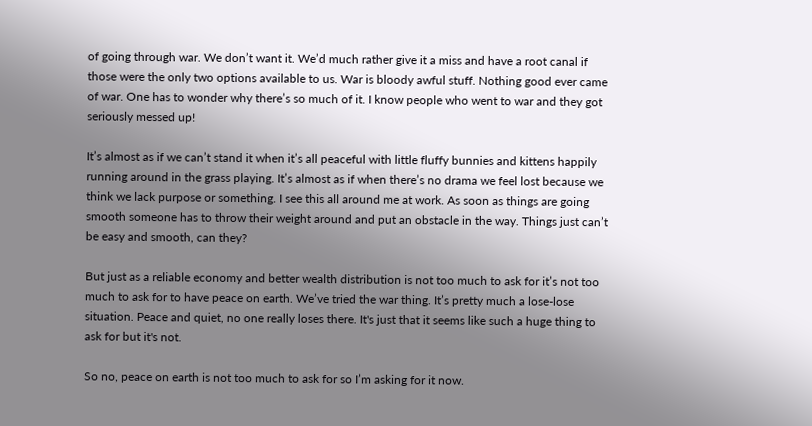of going through war. We don’t want it. We’d much rather give it a miss and have a root canal if those were the only two options available to us. War is bloody awful stuff. Nothing good ever came of war. One has to wonder why there’s so much of it. I know people who went to war and they got seriously messed up!

It’s almost as if we can’t stand it when it’s all peaceful with little fluffy bunnies and kittens happily running around in the grass playing. It’s almost as if when there’s no drama we feel lost because we think we lack purpose or something. I see this all around me at work. As soon as things are going smooth someone has to throw their weight around and put an obstacle in the way. Things just can’t be easy and smooth, can they?

But just as a reliable economy and better wealth distribution is not too much to ask for it’s not too much to ask for to have peace on earth. We’ve tried the war thing. It’s pretty much a lose-lose situation. Peace and quiet, no one really loses there. It's just that it seems like such a huge thing to ask for but it's not.

So no, peace on earth is not too much to ask for so I’m asking for it now.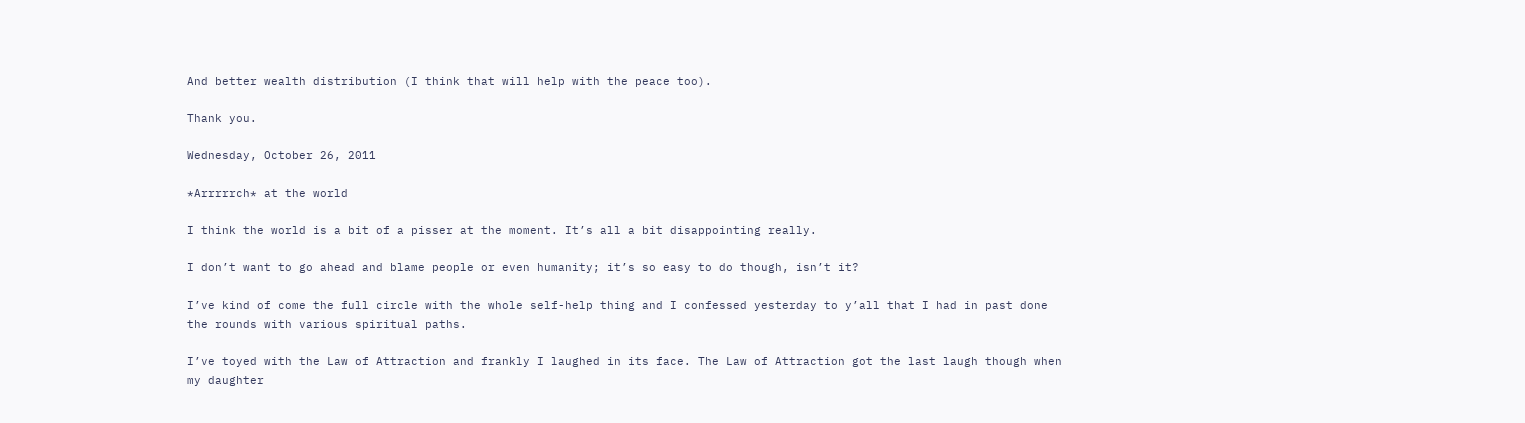And better wealth distribution (I think that will help with the peace too).

Thank you.

Wednesday, October 26, 2011

*Arrrrrch* at the world

I think the world is a bit of a pisser at the moment. It’s all a bit disappointing really.

I don’t want to go ahead and blame people or even humanity; it’s so easy to do though, isn’t it?

I’ve kind of come the full circle with the whole self-help thing and I confessed yesterday to y’all that I had in past done the rounds with various spiritual paths.

I’ve toyed with the Law of Attraction and frankly I laughed in its face. The Law of Attraction got the last laugh though when my daughter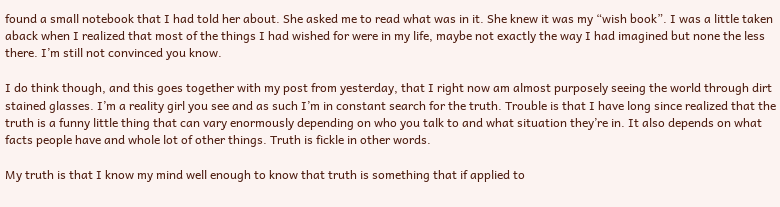found a small notebook that I had told her about. She asked me to read what was in it. She knew it was my “wish book”. I was a little taken aback when I realized that most of the things I had wished for were in my life, maybe not exactly the way I had imagined but none the less there. I’m still not convinced you know.

I do think though, and this goes together with my post from yesterday, that I right now am almost purposely seeing the world through dirt stained glasses. I’m a reality girl you see and as such I’m in constant search for the truth. Trouble is that I have long since realized that the truth is a funny little thing that can vary enormously depending on who you talk to and what situation they’re in. It also depends on what facts people have and whole lot of other things. Truth is fickle in other words.

My truth is that I know my mind well enough to know that truth is something that if applied to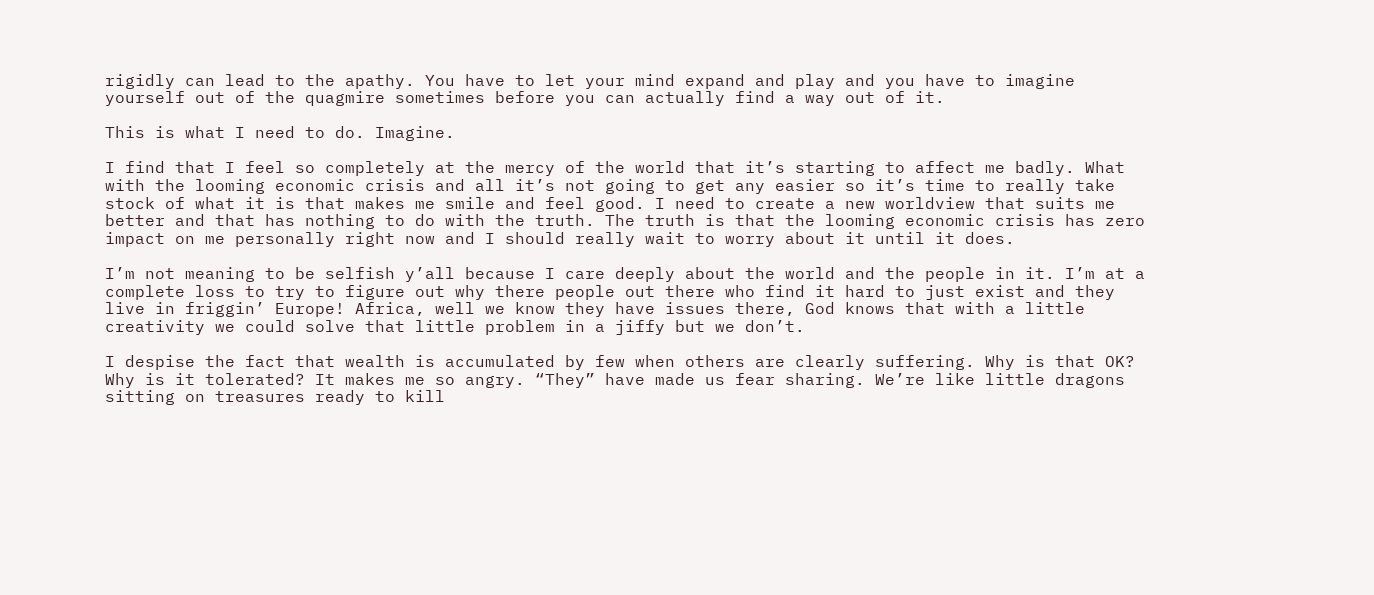rigidly can lead to the apathy. You have to let your mind expand and play and you have to imagine yourself out of the quagmire sometimes before you can actually find a way out of it.

This is what I need to do. Imagine.

I find that I feel so completely at the mercy of the world that it’s starting to affect me badly. What with the looming economic crisis and all it’s not going to get any easier so it’s time to really take stock of what it is that makes me smile and feel good. I need to create a new worldview that suits me better and that has nothing to do with the truth. The truth is that the looming economic crisis has zero impact on me personally right now and I should really wait to worry about it until it does.

I’m not meaning to be selfish y’all because I care deeply about the world and the people in it. I’m at a complete loss to try to figure out why there people out there who find it hard to just exist and they live in friggin’ Europe! Africa, well we know they have issues there, God knows that with a little creativity we could solve that little problem in a jiffy but we don’t.

I despise the fact that wealth is accumulated by few when others are clearly suffering. Why is that OK? Why is it tolerated? It makes me so angry. “They” have made us fear sharing. We’re like little dragons sitting on treasures ready to kill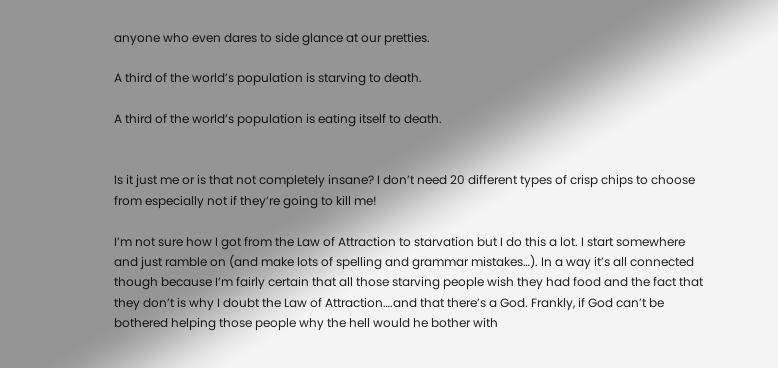anyone who even dares to side glance at our pretties.

A third of the world’s population is starving to death.

A third of the world’s population is eating itself to death.


Is it just me or is that not completely insane? I don’t need 20 different types of crisp chips to choose from especially not if they’re going to kill me!

I’m not sure how I got from the Law of Attraction to starvation but I do this a lot. I start somewhere and just ramble on (and make lots of spelling and grammar mistakes…). In a way it’s all connected though because I’m fairly certain that all those starving people wish they had food and the fact that they don’t is why I doubt the Law of Attraction….and that there’s a God. Frankly, if God can’t be bothered helping those people why the hell would he bother with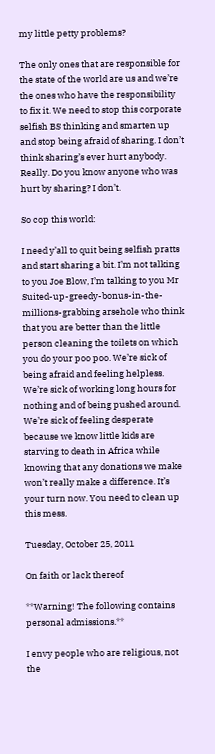my little petty problems?

The only ones that are responsible for the state of the world are us and we’re the ones who have the responsibility to fix it. We need to stop this corporate selfish BS thinking and smarten up and stop being afraid of sharing. I don’t think sharing’s ever hurt anybody. Really. Do you know anyone who was hurt by sharing? I don’t.

So cop this world:

I need y’all to quit being selfish pratts and start sharing a bit. I’m not talking to you Joe Blow, I’m talking to you Mr Suited-up-greedy-bonus-in-the-millions-grabbing arsehole who think that you are better than the little person cleaning the toilets on which you do your poo poo. We’re sick of being afraid and feeling helpless. We’re sick of working long hours for nothing and of being pushed around. We’re sick of feeling desperate because we know little kids are starving to death in Africa while knowing that any donations we make won’t really make a difference. It’s your turn now. You need to clean up this mess.

Tuesday, October 25, 2011

On faith or lack thereof

**Warning! The following contains personal admissions.**

I envy people who are religious, not the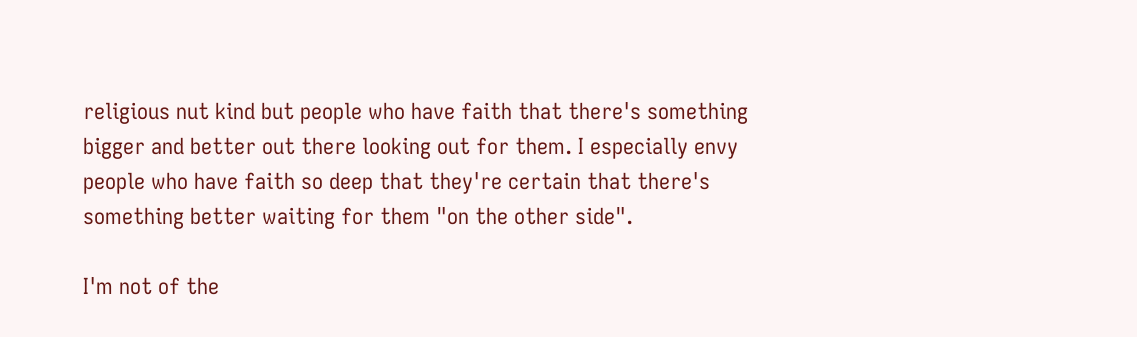religious nut kind but people who have faith that there's something bigger and better out there looking out for them. I especially envy people who have faith so deep that they're certain that there's something better waiting for them "on the other side".

I'm not of the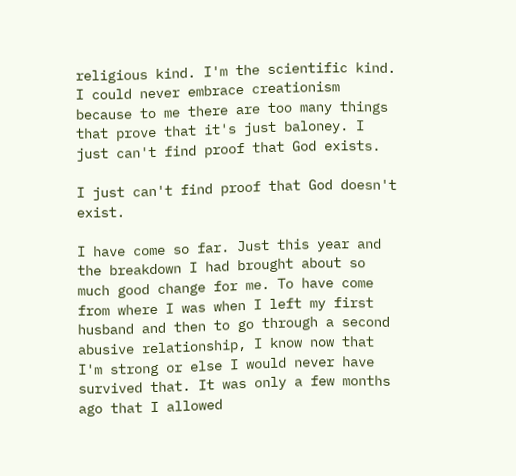religious kind. I'm the scientific kind. I could never embrace creationism because to me there are too many things that prove that it's just baloney. I just can't find proof that God exists.

I just can't find proof that God doesn't exist.

I have come so far. Just this year and the breakdown I had brought about so much good change for me. To have come from where I was when I left my first husband and then to go through a second abusive relationship, I know now that I'm strong or else I would never have survived that. It was only a few months ago that I allowed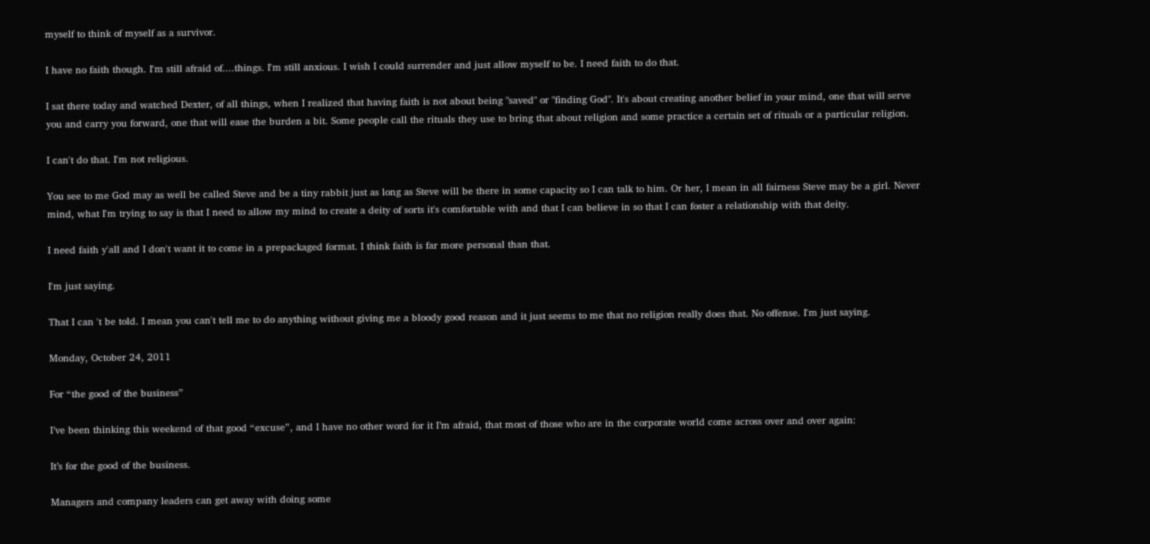myself to think of myself as a survivor.

I have no faith though. I'm still afraid of....things. I'm still anxious. I wish I could surrender and just allow myself to be. I need faith to do that.

I sat there today and watched Dexter, of all things, when I realized that having faith is not about being "saved" or "finding God". It's about creating another belief in your mind, one that will serve you and carry you forward, one that will ease the burden a bit. Some people call the rituals they use to bring that about religion and some practice a certain set of rituals or a particular religion.

I can't do that. I'm not religious.

You see to me God may as well be called Steve and be a tiny rabbit just as long as Steve will be there in some capacity so I can talk to him. Or her, I mean in all fairness Steve may be a girl. Never mind, what I'm trying to say is that I need to allow my mind to create a deity of sorts it's comfortable with and that I can believe in so that I can foster a relationship with that deity.

I need faith y'all and I don't want it to come in a prepackaged format. I think faith is far more personal than that.

I'm just saying.

That I can 't be told. I mean you can't tell me to do anything without giving me a bloody good reason and it just seems to me that no religion really does that. No offense. I'm just saying.

Monday, October 24, 2011

For “the good of the business”

I’ve been thinking this weekend of that good “excuse”, and I have no other word for it I’m afraid, that most of those who are in the corporate world come across over and over again:

It’s for the good of the business.

Managers and company leaders can get away with doing some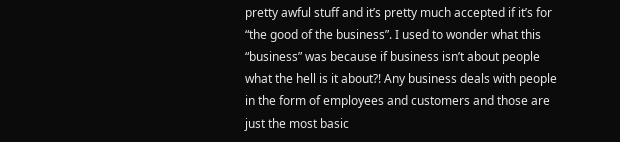pretty awful stuff and it’s pretty much accepted if it’s for “the good of the business”. I used to wonder what this “business” was because if business isn’t about people what the hell is it about?! Any business deals with people in the form of employees and customers and those are just the most basic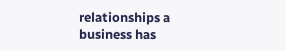relationships a business has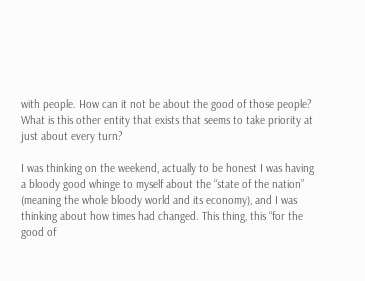with people. How can it not be about the good of those people? What is this other entity that exists that seems to take priority at just about every turn?

I was thinking on the weekend, actually to be honest I was having a bloody good whinge to myself about the “state of the nation” (meaning the whole bloody world and its economy), and I was thinking about how times had changed. This thing, this “for the good of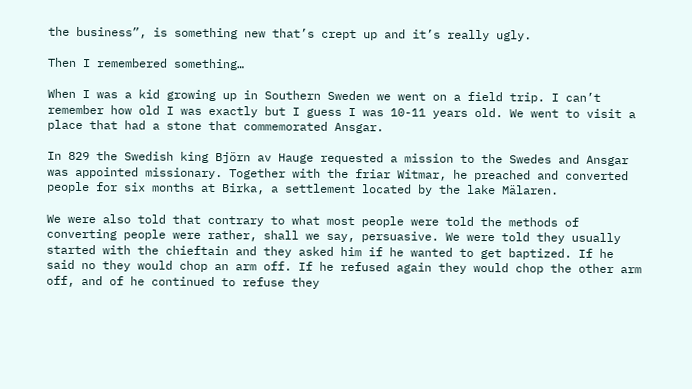the business”, is something new that’s crept up and it’s really ugly.

Then I remembered something…

When I was a kid growing up in Southern Sweden we went on a field trip. I can’t remember how old I was exactly but I guess I was 10-11 years old. We went to visit a place that had a stone that commemorated Ansgar.

In 829 the Swedish king Björn av Hauge requested a mission to the Swedes and Ansgar was appointed missionary. Together with the friar Witmar, he preached and converted people for six months at Birka, a settlement located by the lake Mälaren.

We were also told that contrary to what most people were told the methods of converting people were rather, shall we say, persuasive. We were told they usually started with the chieftain and they asked him if he wanted to get baptized. If he said no they would chop an arm off. If he refused again they would chop the other arm off, and of he continued to refuse they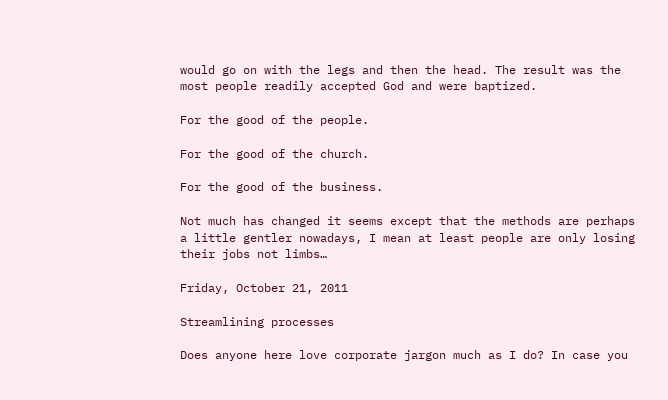would go on with the legs and then the head. The result was the most people readily accepted God and were baptized.

For the good of the people.

For the good of the church.

For the good of the business.

Not much has changed it seems except that the methods are perhaps a little gentler nowadays, I mean at least people are only losing their jobs not limbs…

Friday, October 21, 2011

Streamlining processes

Does anyone here love corporate jargon much as I do? In case you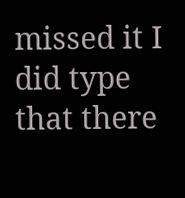missed it I did type that there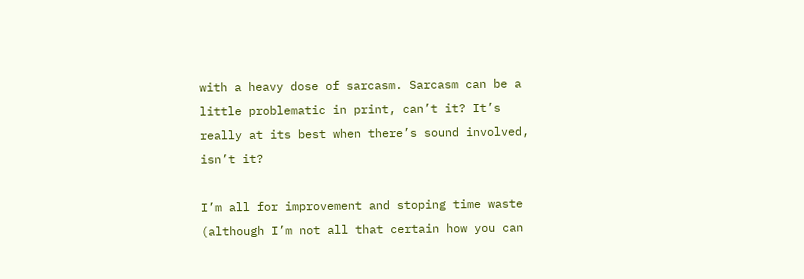with a heavy dose of sarcasm. Sarcasm can be a little problematic in print, can’t it? It’s really at its best when there’s sound involved, isn’t it?

I’m all for improvement and stoping time waste (although I’m not all that certain how you can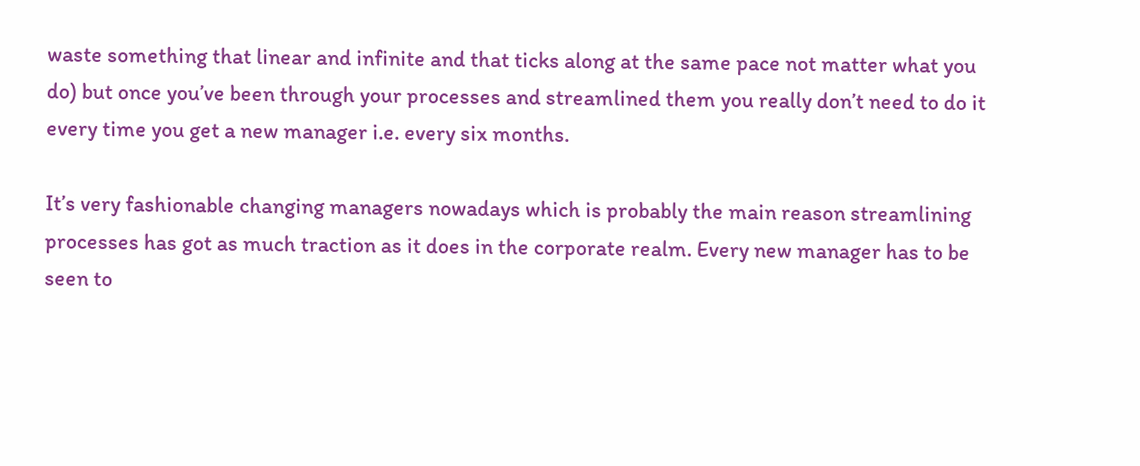waste something that linear and infinite and that ticks along at the same pace not matter what you do) but once you’ve been through your processes and streamlined them you really don’t need to do it every time you get a new manager i.e. every six months.

It’s very fashionable changing managers nowadays which is probably the main reason streamlining processes has got as much traction as it does in the corporate realm. Every new manager has to be seen to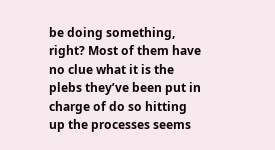be doing something, right? Most of them have no clue what it is the plebs they’ve been put in charge of do so hitting up the processes seems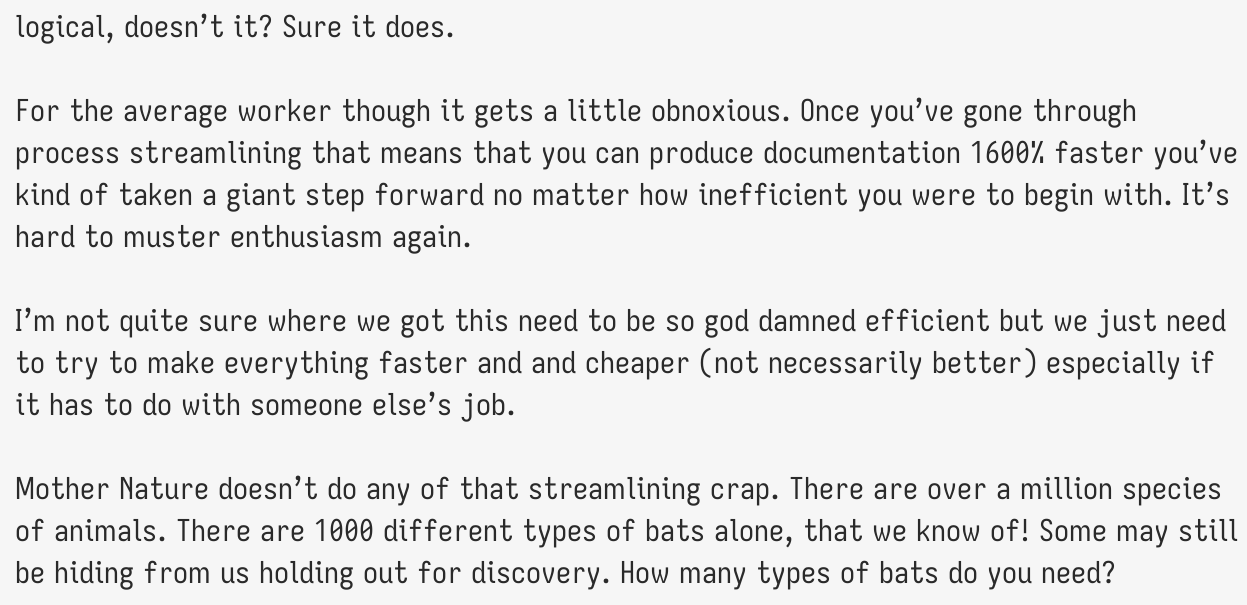logical, doesn’t it? Sure it does.

For the average worker though it gets a little obnoxious. Once you’ve gone through process streamlining that means that you can produce documentation 1600% faster you’ve kind of taken a giant step forward no matter how inefficient you were to begin with. It’s hard to muster enthusiasm again.

I’m not quite sure where we got this need to be so god damned efficient but we just need to try to make everything faster and and cheaper (not necessarily better) especially if it has to do with someone else’s job.

Mother Nature doesn’t do any of that streamlining crap. There are over a million species of animals. There are 1000 different types of bats alone, that we know of! Some may still be hiding from us holding out for discovery. How many types of bats do you need?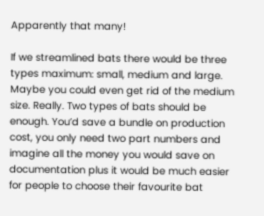Apparently that many!

If we streamlined bats there would be three types maximum: small, medium and large. Maybe you could even get rid of the medium size. Really. Two types of bats should be enough. You’d save a bundle on production cost, you only need two part numbers and imagine all the money you would save on documentation plus it would be much easier for people to choose their favourite bat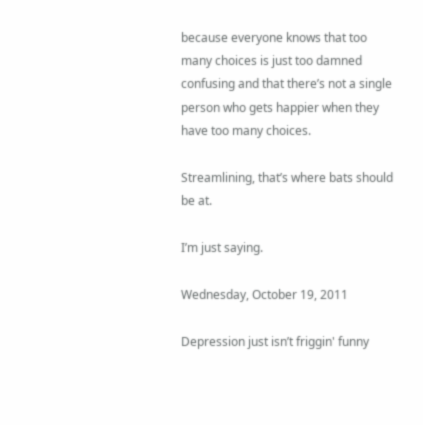because everyone knows that too many choices is just too damned confusing and that there’s not a single person who gets happier when they have too many choices.

Streamlining, that’s where bats should be at.

I’m just saying.

Wednesday, October 19, 2011

Depression just isn’t friggin' funny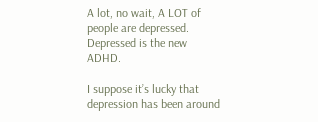A lot, no wait, A LOT of people are depressed. Depressed is the new ADHD.

I suppose it’s lucky that depression has been around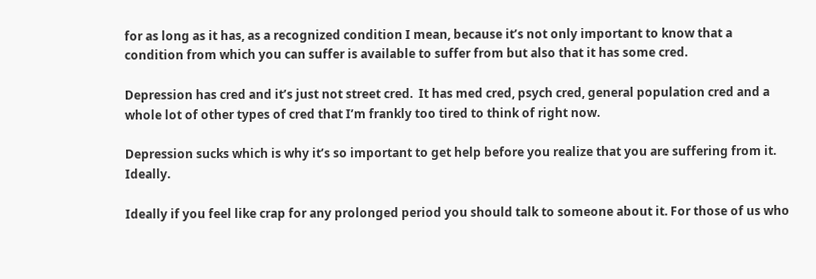for as long as it has, as a recognized condition I mean, because it’s not only important to know that a condition from which you can suffer is available to suffer from but also that it has some cred.

Depression has cred and it’s just not street cred.  It has med cred, psych cred, general population cred and a whole lot of other types of cred that I’m frankly too tired to think of right now.

Depression sucks which is why it’s so important to get help before you realize that you are suffering from it. Ideally.

Ideally if you feel like crap for any prolonged period you should talk to someone about it. For those of us who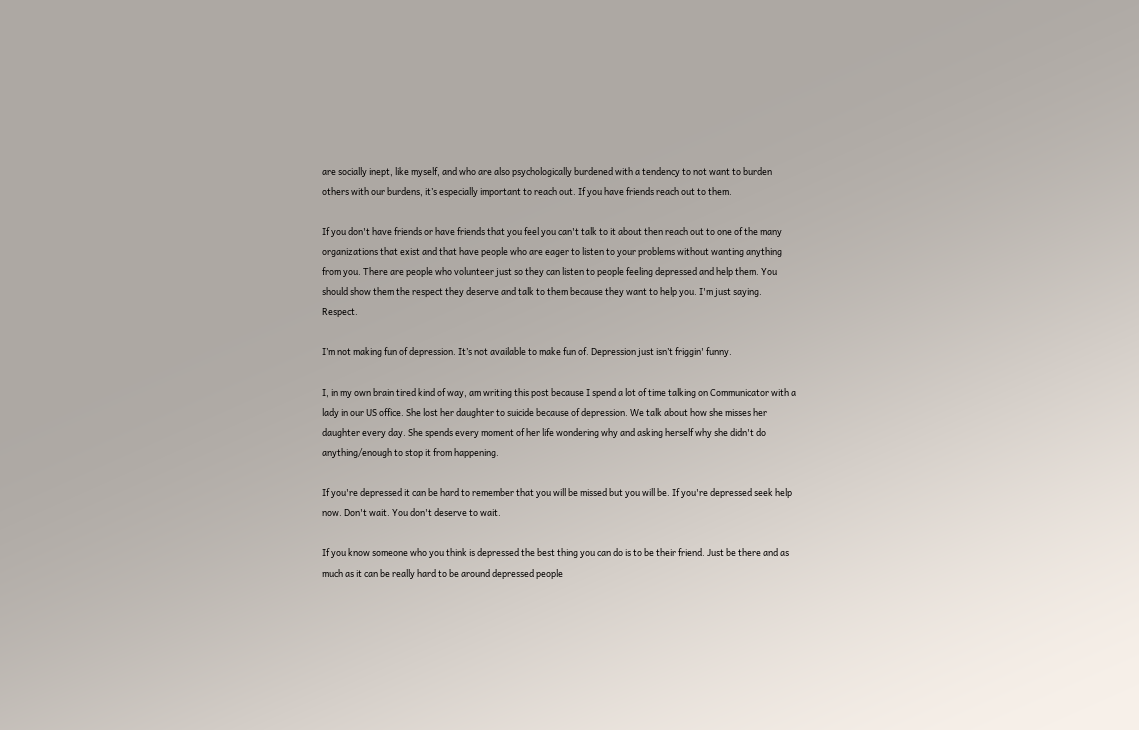are socially inept, like myself, and who are also psychologically burdened with a tendency to not want to burden others with our burdens, it’s especially important to reach out. If you have friends reach out to them.

If you don't have friends or have friends that you feel you can't talk to it about then reach out to one of the many organizations that exist and that have people who are eager to listen to your problems without wanting anything from you. There are people who volunteer just so they can listen to people feeling depressed and help them. You should show them the respect they deserve and talk to them because they want to help you. I'm just saying. Respect.

I’m not making fun of depression. It’s not available to make fun of. Depression just isn’t friggin' funny.

I, in my own brain tired kind of way, am writing this post because I spend a lot of time talking on Communicator with a lady in our US office. She lost her daughter to suicide because of depression. We talk about how she misses her daughter every day. She spends every moment of her life wondering why and asking herself why she didn't do anything/enough to stop it from happening.

If you're depressed it can be hard to remember that you will be missed but you will be. If you're depressed seek help now. Don't wait. You don't deserve to wait.

If you know someone who you think is depressed the best thing you can do is to be their friend. Just be there and as much as it can be really hard to be around depressed people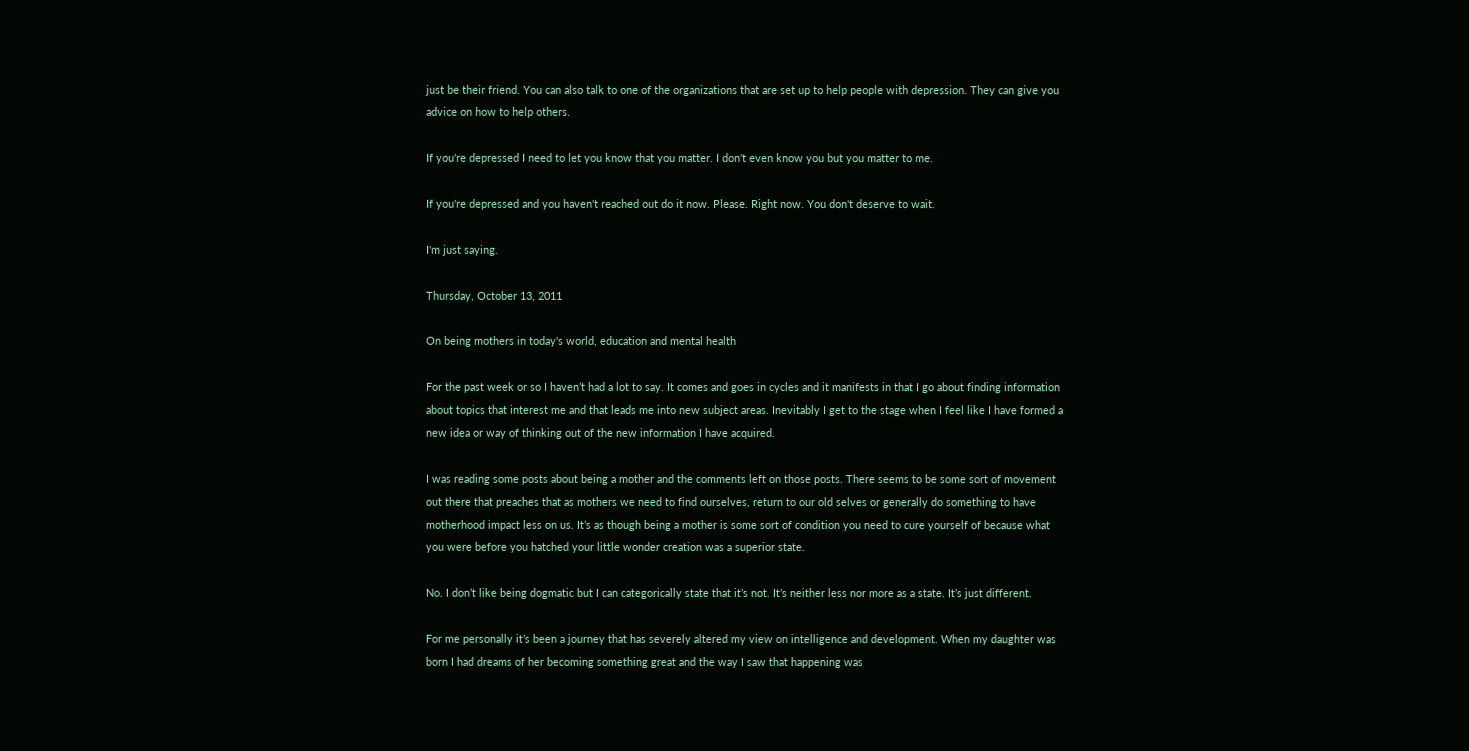just be their friend. You can also talk to one of the organizations that are set up to help people with depression. They can give you advice on how to help others.

If you're depressed I need to let you know that you matter. I don't even know you but you matter to me.

If you're depressed and you haven't reached out do it now. Please. Right now. You don't deserve to wait.

I'm just saying.

Thursday, October 13, 2011

On being mothers in today's world, education and mental health

For the past week or so I haven’t had a lot to say. It comes and goes in cycles and it manifests in that I go about finding information about topics that interest me and that leads me into new subject areas. Inevitably I get to the stage when I feel like I have formed a new idea or way of thinking out of the new information I have acquired.

I was reading some posts about being a mother and the comments left on those posts. There seems to be some sort of movement out there that preaches that as mothers we need to find ourselves, return to our old selves or generally do something to have motherhood impact less on us. It’s as though being a mother is some sort of condition you need to cure yourself of because what you were before you hatched your little wonder creation was a superior state.

No. I don’t like being dogmatic but I can categorically state that it’s not. It’s neither less nor more as a state. It’s just different.

For me personally it’s been a journey that has severely altered my view on intelligence and development. When my daughter was born I had dreams of her becoming something great and the way I saw that happening was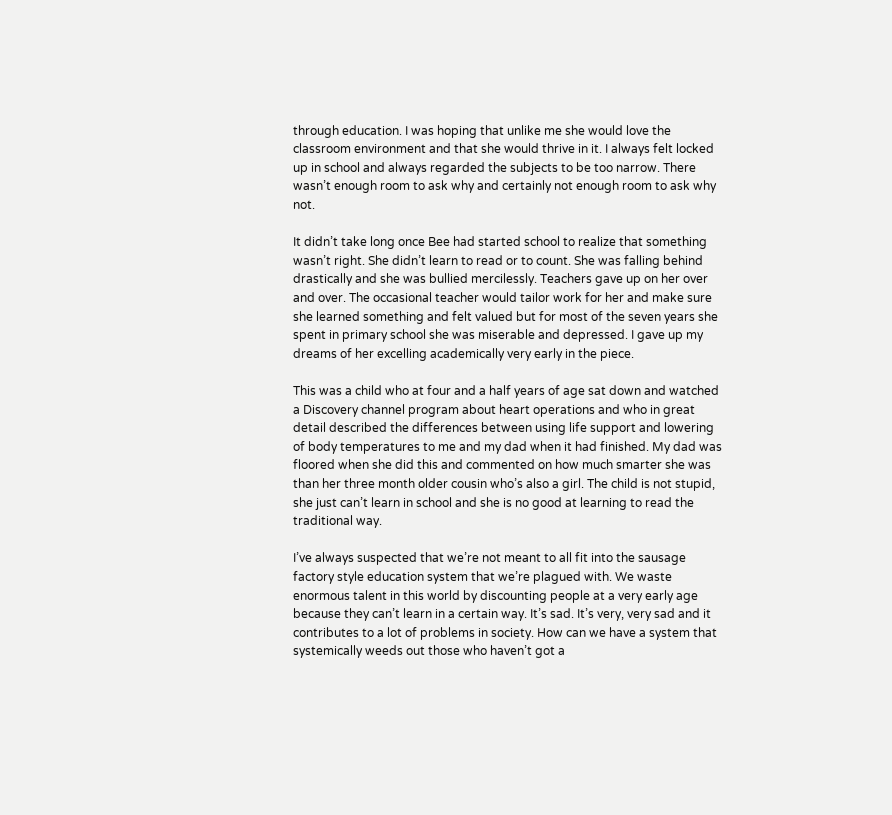through education. I was hoping that unlike me she would love the classroom environment and that she would thrive in it. I always felt locked up in school and always regarded the subjects to be too narrow. There wasn’t enough room to ask why and certainly not enough room to ask why not.

It didn’t take long once Bee had started school to realize that something wasn’t right. She didn’t learn to read or to count. She was falling behind drastically and she was bullied mercilessly. Teachers gave up on her over and over. The occasional teacher would tailor work for her and make sure she learned something and felt valued but for most of the seven years she spent in primary school she was miserable and depressed. I gave up my dreams of her excelling academically very early in the piece.

This was a child who at four and a half years of age sat down and watched a Discovery channel program about heart operations and who in great detail described the differences between using life support and lowering of body temperatures to me and my dad when it had finished. My dad was floored when she did this and commented on how much smarter she was than her three month older cousin who’s also a girl. The child is not stupid, she just can’t learn in school and she is no good at learning to read the traditional way.

I’ve always suspected that we’re not meant to all fit into the sausage factory style education system that we’re plagued with. We waste enormous talent in this world by discounting people at a very early age because they can’t learn in a certain way. It’s sad. It’s very, very sad and it contributes to a lot of problems in society. How can we have a system that systemically weeds out those who haven’t got a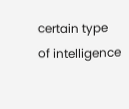certain type of intelligence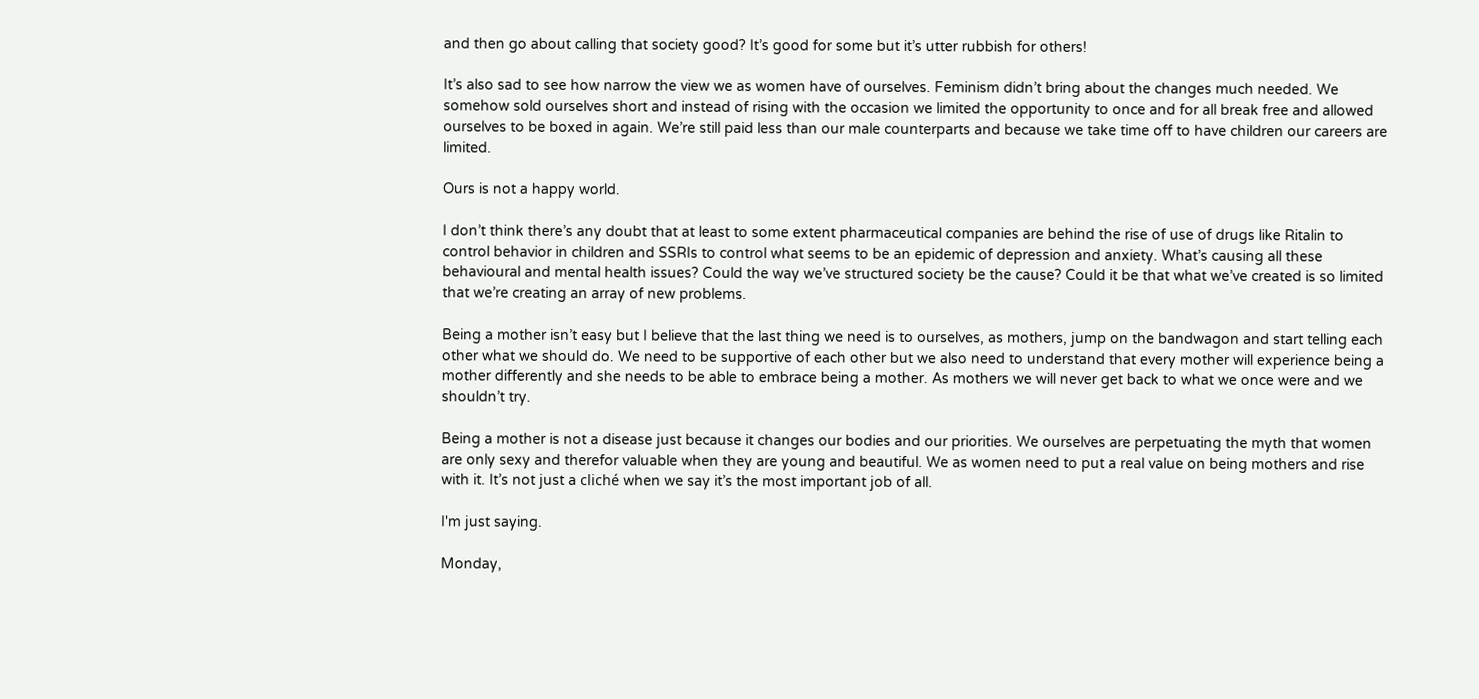and then go about calling that society good? It’s good for some but it’s utter rubbish for others!

It’s also sad to see how narrow the view we as women have of ourselves. Feminism didn’t bring about the changes much needed. We somehow sold ourselves short and instead of rising with the occasion we limited the opportunity to once and for all break free and allowed ourselves to be boxed in again. We’re still paid less than our male counterparts and because we take time off to have children our careers are limited.

Ours is not a happy world.

I don’t think there’s any doubt that at least to some extent pharmaceutical companies are behind the rise of use of drugs like Ritalin to control behavior in children and SSRIs to control what seems to be an epidemic of depression and anxiety. What’s causing all these behavioural and mental health issues? Could the way we’ve structured society be the cause? Could it be that what we’ve created is so limited that we’re creating an array of new problems.

Being a mother isn’t easy but I believe that the last thing we need is to ourselves, as mothers, jump on the bandwagon and start telling each other what we should do. We need to be supportive of each other but we also need to understand that every mother will experience being a mother differently and she needs to be able to embrace being a mother. As mothers we will never get back to what we once were and we shouldn’t try.

Being a mother is not a disease just because it changes our bodies and our priorities. We ourselves are perpetuating the myth that women are only sexy and therefor valuable when they are young and beautiful. We as women need to put a real value on being mothers and rise with it. It’s not just a cliché when we say it’s the most important job of all.

I'm just saying.

Monday,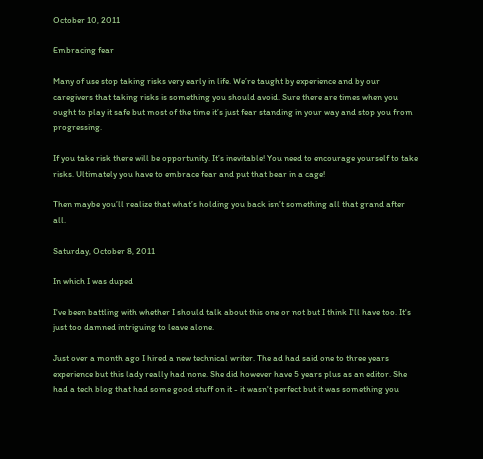October 10, 2011

Embracing fear

Many of use stop taking risks very early in life. We’re taught by experience and by our caregivers that taking risks is something you should avoid. Sure there are times when you ought to play it safe but most of the time it’s just fear standing in your way and stop you from progressing.

If you take risk there will be opportunity. It’s inevitable! You need to encourage yourself to take risks. Ultimately you have to embrace fear and put that bear in a cage!

Then maybe you’ll realize that what’s holding you back isn’t something all that grand after all.

Saturday, October 8, 2011

In which I was duped

I've been battling with whether I should talk about this one or not but I think I'll have too. It's just too damned intriguing to leave alone.

Just over a month ago I hired a new technical writer. The ad had said one to three years experience but this lady really had none. She did however have 5 years plus as an editor. She had a tech blog that had some good stuff on it - it wasn't perfect but it was something you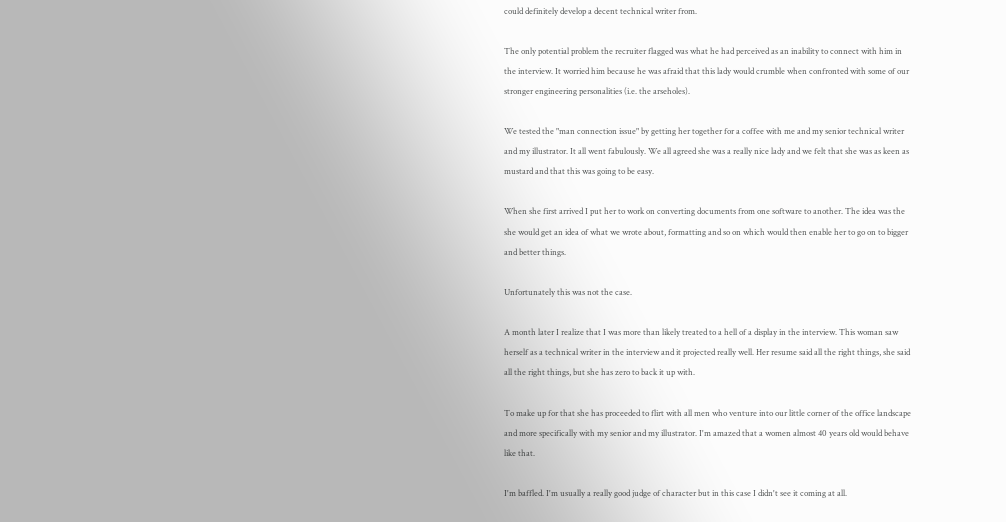could definitely develop a decent technical writer from.

The only potential problem the recruiter flagged was what he had perceived as an inability to connect with him in the interview. It worried him because he was afraid that this lady would crumble when confronted with some of our stronger engineering personalities (i.e. the arseholes).

We tested the "man connection issue" by getting her together for a coffee with me and my senior technical writer and my illustrator. It all went fabulously. We all agreed she was a really nice lady and we felt that she was as keen as mustard and that this was going to be easy.

When she first arrived I put her to work on converting documents from one software to another. The idea was the she would get an idea of what we wrote about, formatting and so on which would then enable her to go on to bigger and better things.

Unfortunately this was not the case.

A month later I realize that I was more than likely treated to a hell of a display in the interview. This woman saw herself as a technical writer in the interview and it projected really well. Her resume said all the right things, she said all the right things, but she has zero to back it up with.

To make up for that she has proceeded to flirt with all men who venture into our little corner of the office landscape and more specifically with my senior and my illustrator. I'm amazed that a women almost 40 years old would behave like that.

I'm baffled. I'm usually a really good judge of character but in this case I didn't see it coming at all.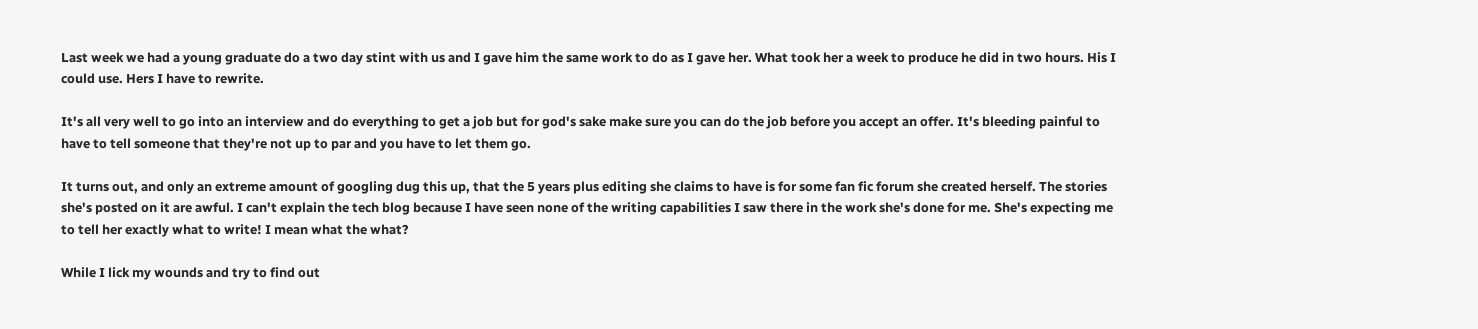Last week we had a young graduate do a two day stint with us and I gave him the same work to do as I gave her. What took her a week to produce he did in two hours. His I could use. Hers I have to rewrite.

It's all very well to go into an interview and do everything to get a job but for god's sake make sure you can do the job before you accept an offer. It's bleeding painful to have to tell someone that they're not up to par and you have to let them go.

It turns out, and only an extreme amount of googling dug this up, that the 5 years plus editing she claims to have is for some fan fic forum she created herself. The stories she's posted on it are awful. I can't explain the tech blog because I have seen none of the writing capabilities I saw there in the work she's done for me. She's expecting me to tell her exactly what to write! I mean what the what?

While I lick my wounds and try to find out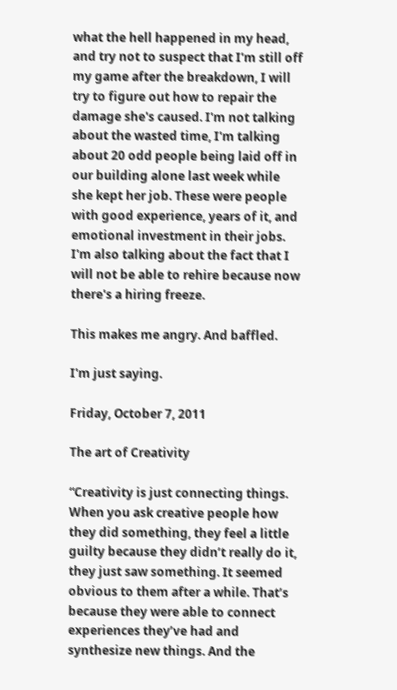what the hell happened in my head, and try not to suspect that I'm still off my game after the breakdown, I will try to figure out how to repair the damage she's caused. I'm not talking about the wasted time, I'm talking about 20 odd people being laid off in our building alone last week while she kept her job. These were people with good experience, years of it, and emotional investment in their jobs. I'm also talking about the fact that I will not be able to rehire because now there's a hiring freeze.

This makes me angry. And baffled.

I'm just saying.

Friday, October 7, 2011

The art of Creativity

“Creativity is just connecting things. When you ask creative people how they did something, they feel a little guilty because they didn’t really do it, they just saw something. It seemed obvious to them after a while. That’s because they were able to connect experiences they’ve had and synthesize new things. And the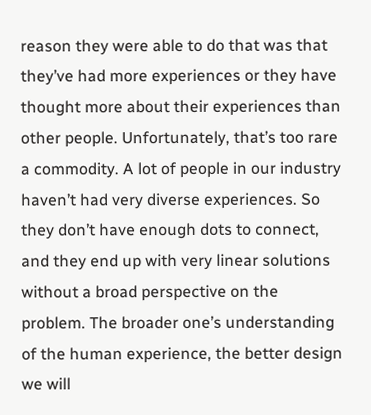reason they were able to do that was that they’ve had more experiences or they have thought more about their experiences than other people. Unfortunately, that’s too rare a commodity. A lot of people in our industry haven’t had very diverse experiences. So they don’t have enough dots to connect, and they end up with very linear solutions without a broad perspective on the problem. The broader one’s understanding of the human experience, the better design we will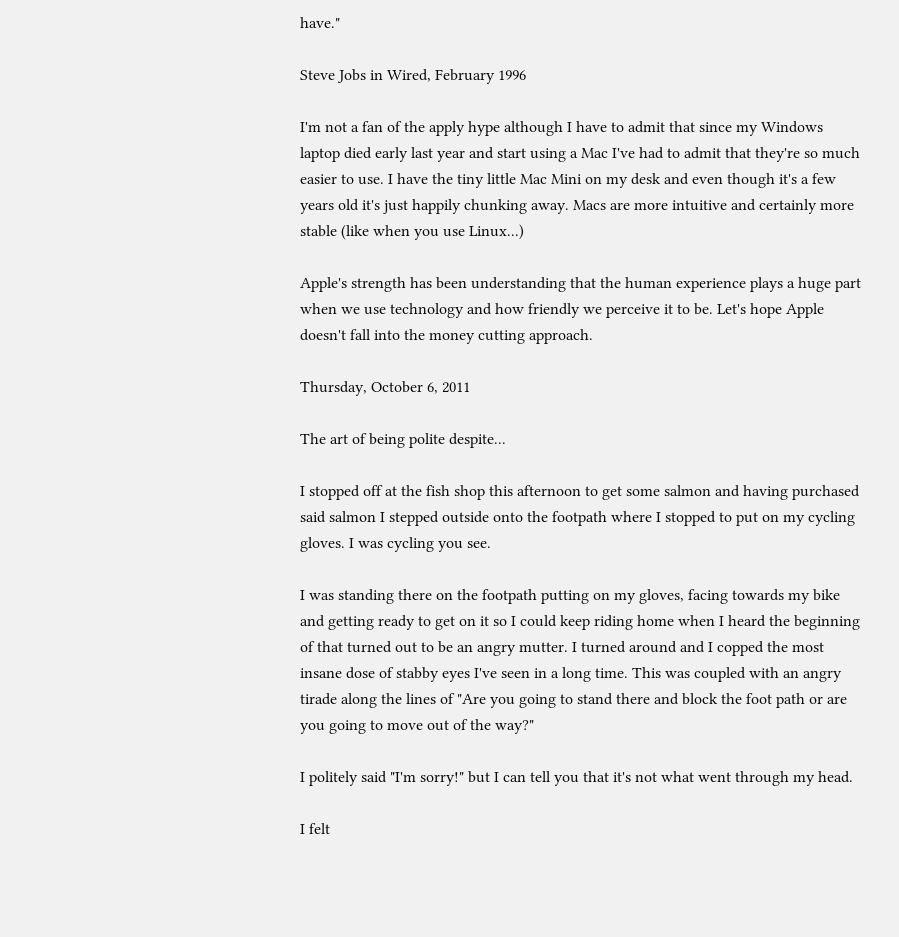have."

Steve Jobs in Wired, February 1996

I'm not a fan of the apply hype although I have to admit that since my Windows laptop died early last year and start using a Mac I've had to admit that they're so much easier to use. I have the tiny little Mac Mini on my desk and even though it's a few years old it's just happily chunking away. Macs are more intuitive and certainly more stable (like when you use Linux...)

Apple's strength has been understanding that the human experience plays a huge part when we use technology and how friendly we perceive it to be. Let's hope Apple doesn't fall into the money cutting approach.

Thursday, October 6, 2011

The art of being polite despite...

I stopped off at the fish shop this afternoon to get some salmon and having purchased said salmon I stepped outside onto the footpath where I stopped to put on my cycling gloves. I was cycling you see.

I was standing there on the footpath putting on my gloves, facing towards my bike and getting ready to get on it so I could keep riding home when I heard the beginning of that turned out to be an angry mutter. I turned around and I copped the most insane dose of stabby eyes I've seen in a long time. This was coupled with an angry tirade along the lines of "Are you going to stand there and block the foot path or are you going to move out of the way?"

I politely said "I'm sorry!" but I can tell you that it's not what went through my head.

I felt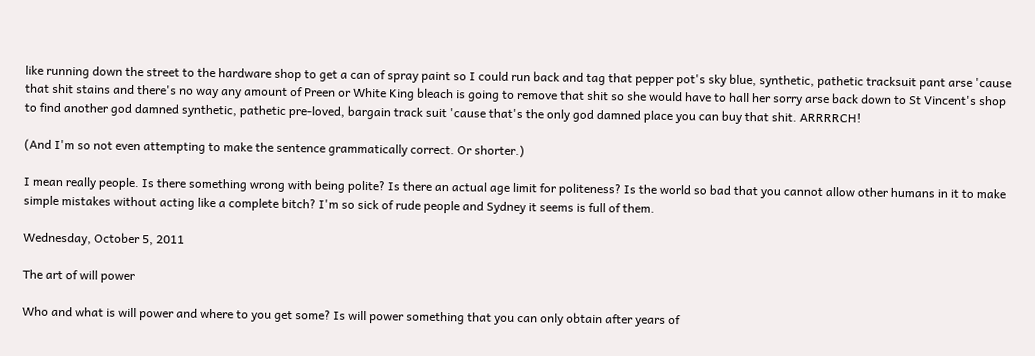like running down the street to the hardware shop to get a can of spray paint so I could run back and tag that pepper pot's sky blue, synthetic, pathetic tracksuit pant arse 'cause that shit stains and there's no way any amount of Preen or White King bleach is going to remove that shit so she would have to hall her sorry arse back down to St Vincent's shop to find another god damned synthetic, pathetic pre-loved, bargain track suit 'cause that's the only god damned place you can buy that shit. ARRRRCH!

(And I'm so not even attempting to make the sentence grammatically correct. Or shorter.)

I mean really people. Is there something wrong with being polite? Is there an actual age limit for politeness? Is the world so bad that you cannot allow other humans in it to make simple mistakes without acting like a complete bitch? I'm so sick of rude people and Sydney it seems is full of them.

Wednesday, October 5, 2011

The art of will power

Who and what is will power and where to you get some? Is will power something that you can only obtain after years of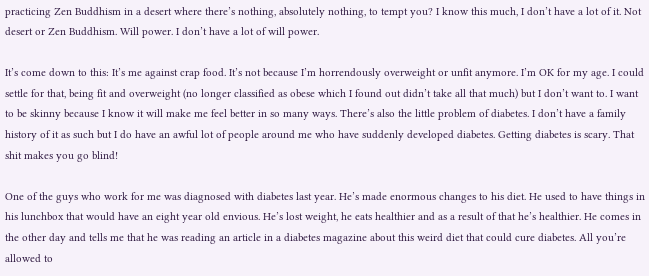practicing Zen Buddhism in a desert where there’s nothing, absolutely nothing, to tempt you? I know this much, I don’t have a lot of it. Not desert or Zen Buddhism. Will power. I don’t have a lot of will power.

It’s come down to this: It’s me against crap food. It’s not because I’m horrendously overweight or unfit anymore. I’m OK for my age. I could settle for that, being fit and overweight (no longer classified as obese which I found out didn’t take all that much) but I don’t want to. I want to be skinny because I know it will make me feel better in so many ways. There’s also the little problem of diabetes. I don’t have a family history of it as such but I do have an awful lot of people around me who have suddenly developed diabetes. Getting diabetes is scary. That shit makes you go blind!

One of the guys who work for me was diagnosed with diabetes last year. He’s made enormous changes to his diet. He used to have things in his lunchbox that would have an eight year old envious. He’s lost weight, he eats healthier and as a result of that he’s healthier. He comes in the other day and tells me that he was reading an article in a diabetes magazine about this weird diet that could cure diabetes. All you’re allowed to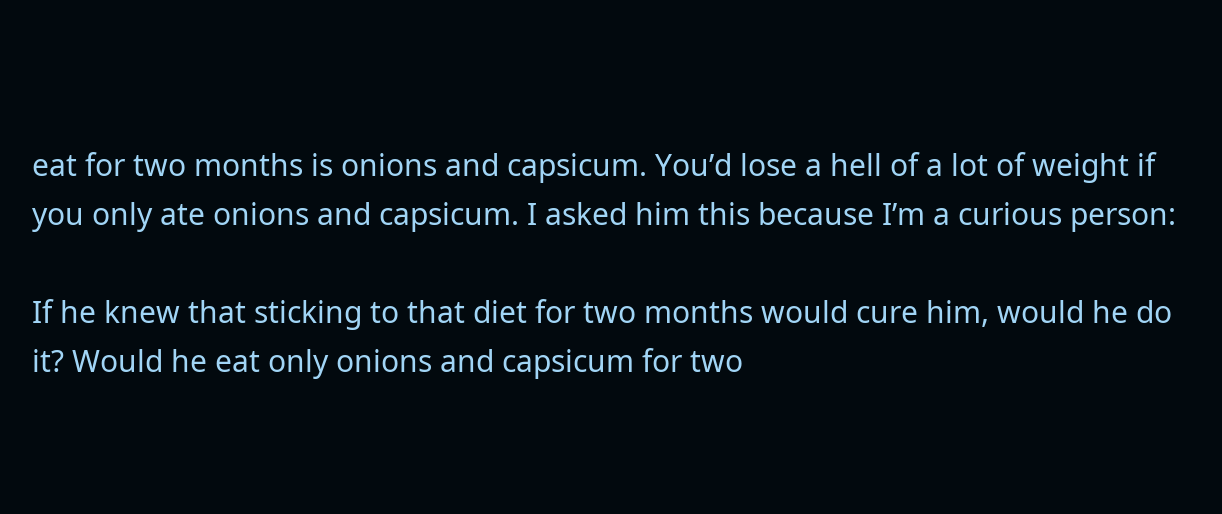eat for two months is onions and capsicum. You’d lose a hell of a lot of weight if you only ate onions and capsicum. I asked him this because I’m a curious person:

If he knew that sticking to that diet for two months would cure him, would he do it? Would he eat only onions and capsicum for two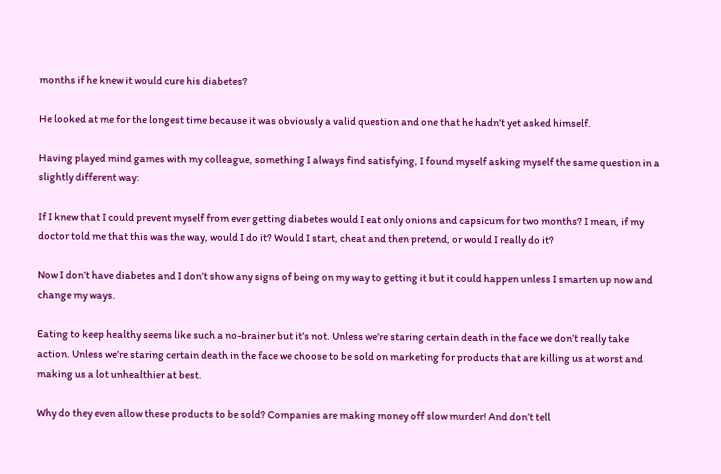months if he knew it would cure his diabetes?

He looked at me for the longest time because it was obviously a valid question and one that he hadn’t yet asked himself.

Having played mind games with my colleague, something I always find satisfying, I found myself asking myself the same question in a slightly different way:

If I knew that I could prevent myself from ever getting diabetes would I eat only onions and capsicum for two months? I mean, if my doctor told me that this was the way, would I do it? Would I start, cheat and then pretend, or would I really do it?

Now I don’t have diabetes and I don’t show any signs of being on my way to getting it but it could happen unless I smarten up now and change my ways.

Eating to keep healthy seems like such a no-brainer but it’s not. Unless we’re staring certain death in the face we don’t really take action. Unless we’re staring certain death in the face we choose to be sold on marketing for products that are killing us at worst and making us a lot unhealthier at best.

Why do they even allow these products to be sold? Companies are making money off slow murder! And don’t tell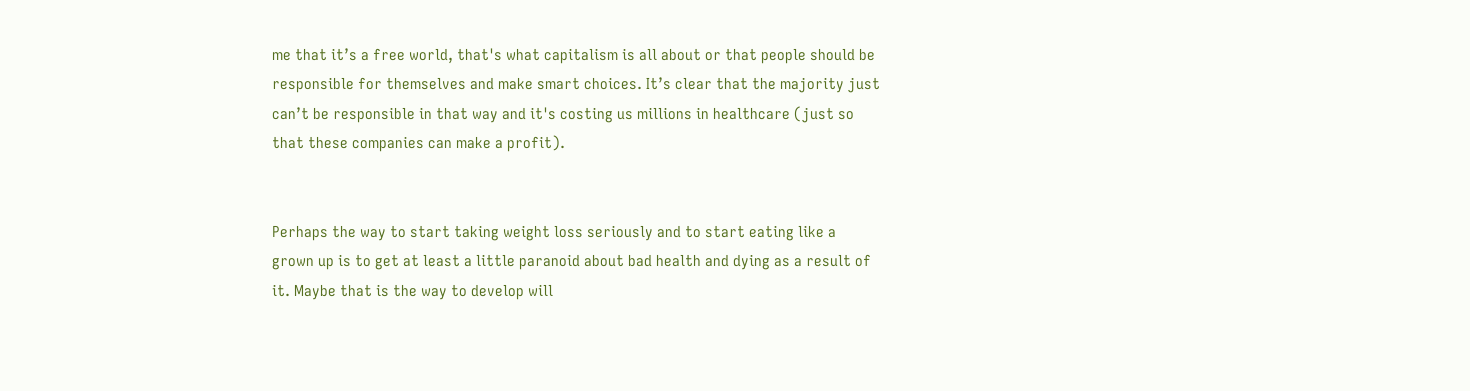me that it’s a free world, that's what capitalism is all about or that people should be responsible for themselves and make smart choices. It’s clear that the majority just can’t be responsible in that way and it's costing us millions in healthcare (just so that these companies can make a profit).


Perhaps the way to start taking weight loss seriously and to start eating like a grown up is to get at least a little paranoid about bad health and dying as a result of it. Maybe that is the way to develop will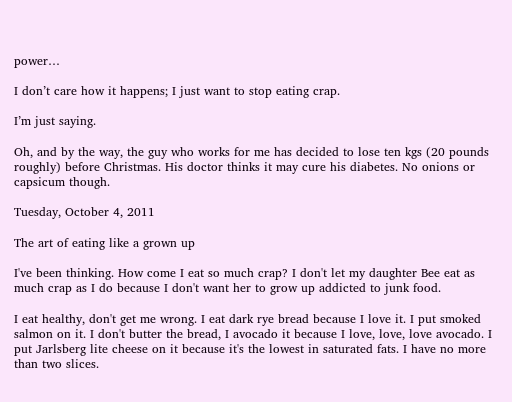power…

I don’t care how it happens; I just want to stop eating crap.

I’m just saying.

Oh, and by the way, the guy who works for me has decided to lose ten kgs (20 pounds roughly) before Christmas. His doctor thinks it may cure his diabetes. No onions or capsicum though.

Tuesday, October 4, 2011

The art of eating like a grown up

I've been thinking. How come I eat so much crap? I don't let my daughter Bee eat as much crap as I do because I don't want her to grow up addicted to junk food.

I eat healthy, don't get me wrong. I eat dark rye bread because I love it. I put smoked salmon on it. I don't butter the bread, I avocado it because I love, love, love avocado. I put Jarlsberg lite cheese on it because it's the lowest in saturated fats. I have no more than two slices.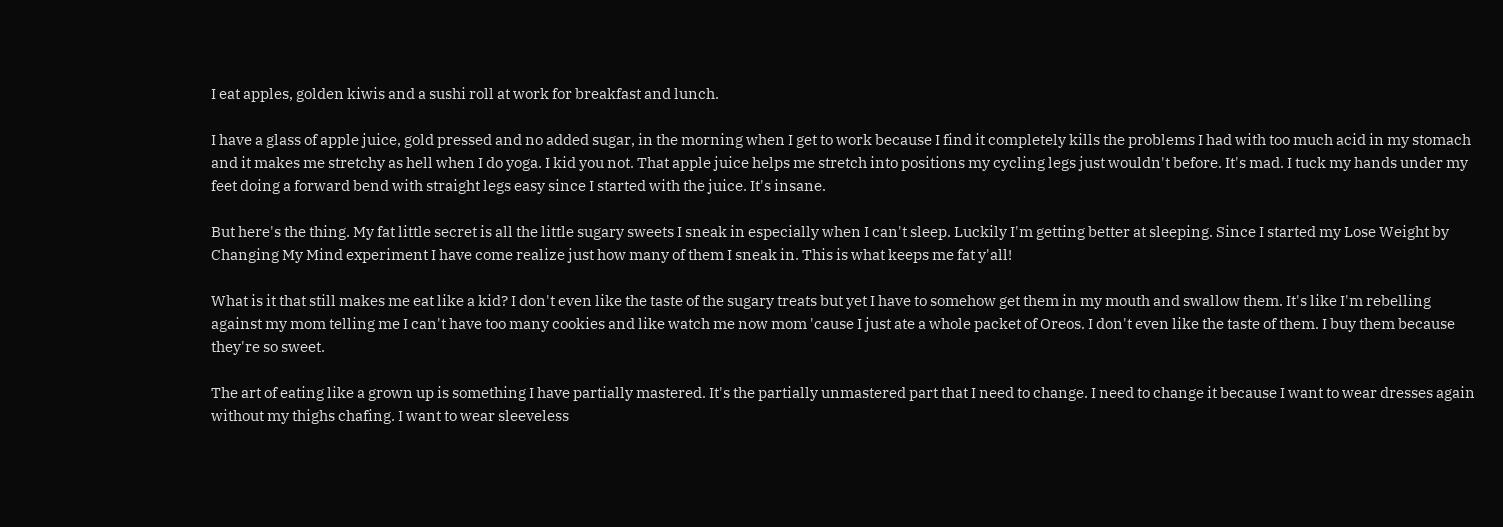I eat apples, golden kiwis and a sushi roll at work for breakfast and lunch.

I have a glass of apple juice, gold pressed and no added sugar, in the morning when I get to work because I find it completely kills the problems I had with too much acid in my stomach and it makes me stretchy as hell when I do yoga. I kid you not. That apple juice helps me stretch into positions my cycling legs just wouldn't before. It's mad. I tuck my hands under my feet doing a forward bend with straight legs easy since I started with the juice. It's insane.

But here's the thing. My fat little secret is all the little sugary sweets I sneak in especially when I can't sleep. Luckily I'm getting better at sleeping. Since I started my Lose Weight by Changing My Mind experiment I have come realize just how many of them I sneak in. This is what keeps me fat y'all!

What is it that still makes me eat like a kid? I don't even like the taste of the sugary treats but yet I have to somehow get them in my mouth and swallow them. It's like I'm rebelling against my mom telling me I can't have too many cookies and like watch me now mom 'cause I just ate a whole packet of Oreos. I don't even like the taste of them. I buy them because they're so sweet.

The art of eating like a grown up is something I have partially mastered. It's the partially unmastered part that I need to change. I need to change it because I want to wear dresses again without my thighs chafing. I want to wear sleeveless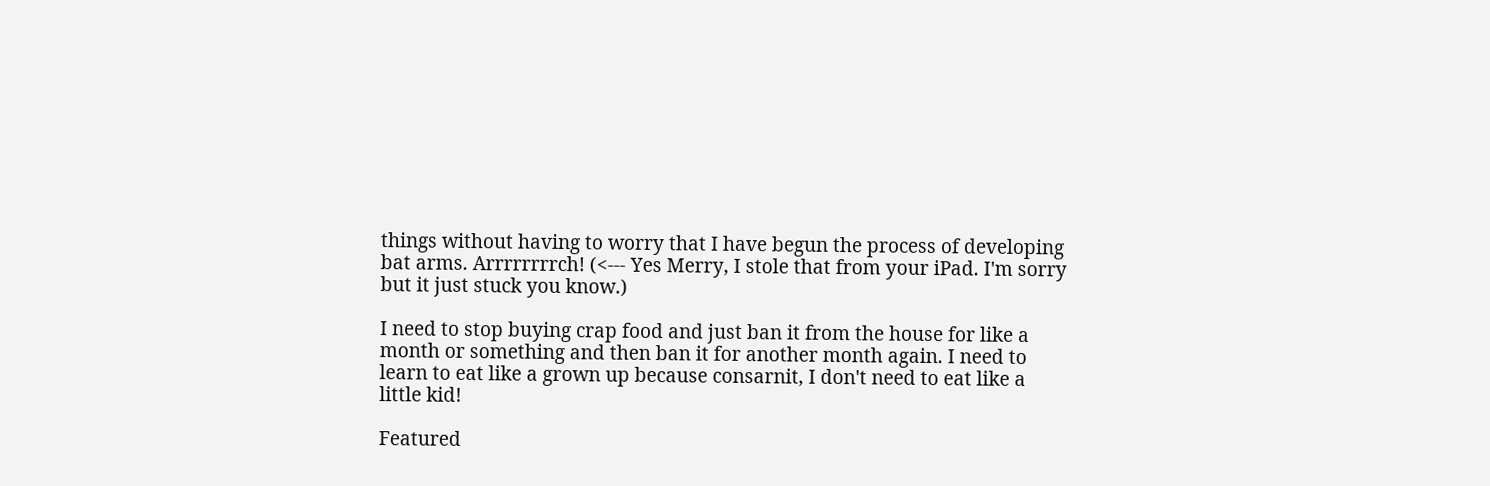things without having to worry that I have begun the process of developing bat arms. Arrrrrrrrch! (<--- Yes Merry, I stole that from your iPad. I'm sorry but it just stuck you know.)

I need to stop buying crap food and just ban it from the house for like a month or something and then ban it for another month again. I need to learn to eat like a grown up because consarnit, I don't need to eat like a little kid!

Featured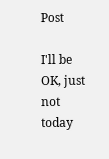Post

I'll be OK, just not today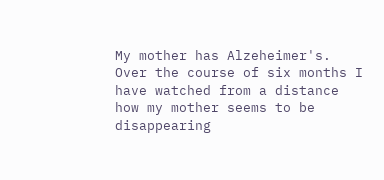My mother has Alzeheimer's. Over the course of six months I have watched from a distance how my mother seems to be disappearing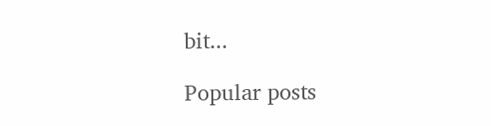bit...

Popular posts